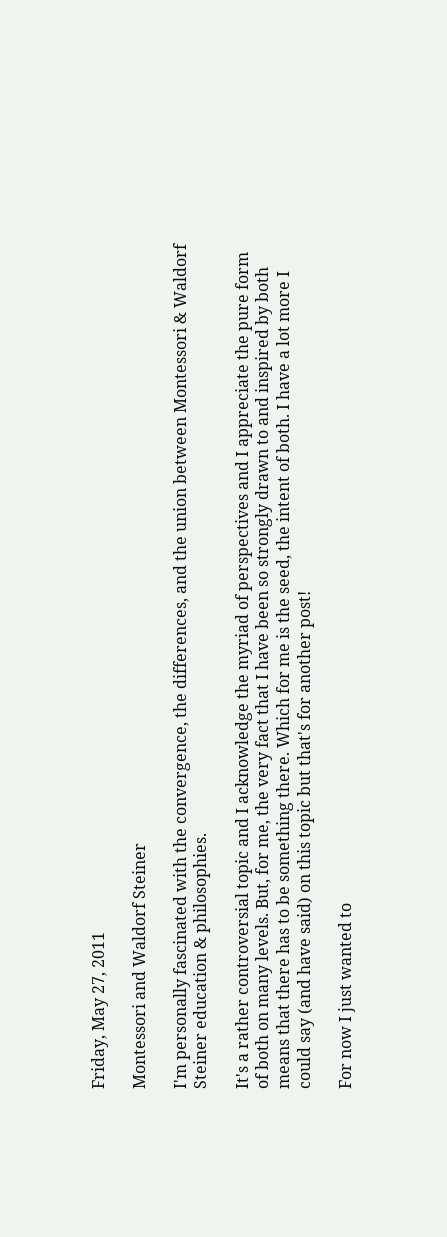Friday, May 27, 2011

Montessori and Waldorf Steiner

I'm personally fascinated with the convergence, the differences, and the union between Montessori & Waldorf Steiner education & philosophies.

It's a rather controversial topic and I acknowledge the myriad of perspectives and I appreciate the pure form of both on many levels. But, for me, the very fact that I have been so strongly drawn to and inspired by both means that there has to be something there. Which for me is the seed, the intent of both. I have a lot more I could say (and have said) on this topic but that's for another post!

For now I just wanted to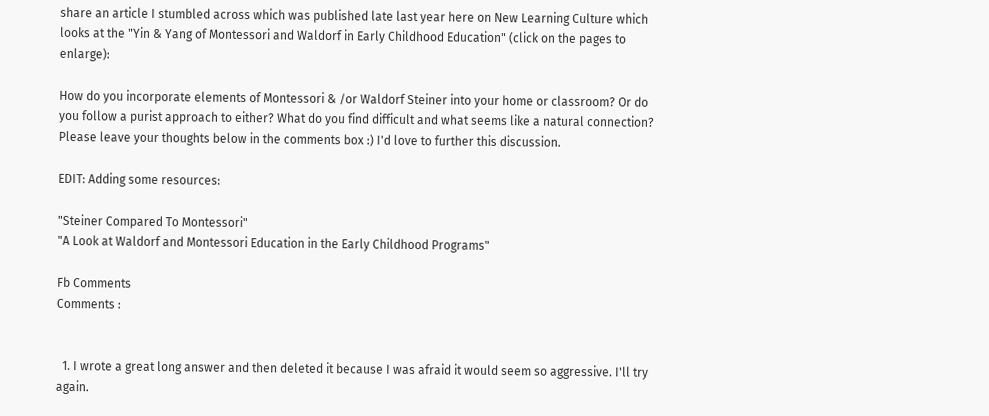share an article I stumbled across which was published late last year here on New Learning Culture which looks at the "Yin & Yang of Montessori and Waldorf in Early Childhood Education" (click on the pages to enlarge):

How do you incorporate elements of Montessori & /or Waldorf Steiner into your home or classroom? Or do you follow a purist approach to either? What do you find difficult and what seems like a natural connection? Please leave your thoughts below in the comments box :) I'd love to further this discussion.

EDIT: Adding some resources:

"Steiner Compared To Montessori"
"A Look at Waldorf and Montessori Education in the Early Childhood Programs"

Fb Comments
Comments :


  1. I wrote a great long answer and then deleted it because I was afraid it would seem so aggressive. I'll try again.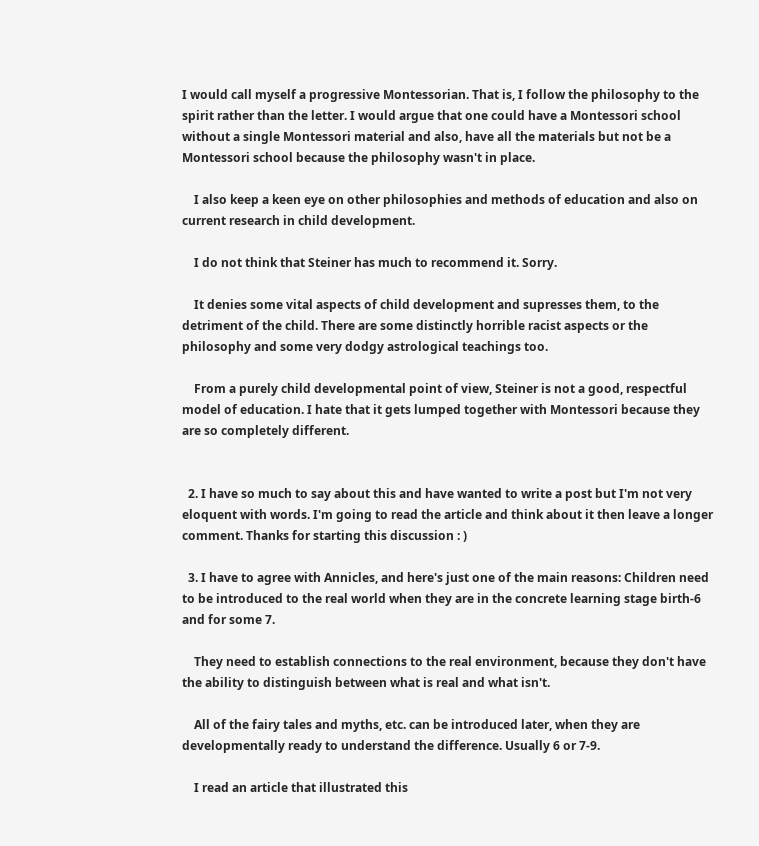I would call myself a progressive Montessorian. That is, I follow the philosophy to the spirit rather than the letter. I would argue that one could have a Montessori school without a single Montessori material and also, have all the materials but not be a Montessori school because the philosophy wasn't in place.

    I also keep a keen eye on other philosophies and methods of education and also on current research in child development.

    I do not think that Steiner has much to recommend it. Sorry.

    It denies some vital aspects of child development and supresses them, to the detriment of the child. There are some distinctly horrible racist aspects or the philosophy and some very dodgy astrological teachings too.

    From a purely child developmental point of view, Steiner is not a good, respectful model of education. I hate that it gets lumped together with Montessori because they are so completely different.


  2. I have so much to say about this and have wanted to write a post but I'm not very eloquent with words. I'm going to read the article and think about it then leave a longer comment. Thanks for starting this discussion : )

  3. I have to agree with Annicles, and here's just one of the main reasons: Children need to be introduced to the real world when they are in the concrete learning stage birth-6 and for some 7.

    They need to establish connections to the real environment, because they don't have the ability to distinguish between what is real and what isn't.

    All of the fairy tales and myths, etc. can be introduced later, when they are developmentally ready to understand the difference. Usually 6 or 7-9.

    I read an article that illustrated this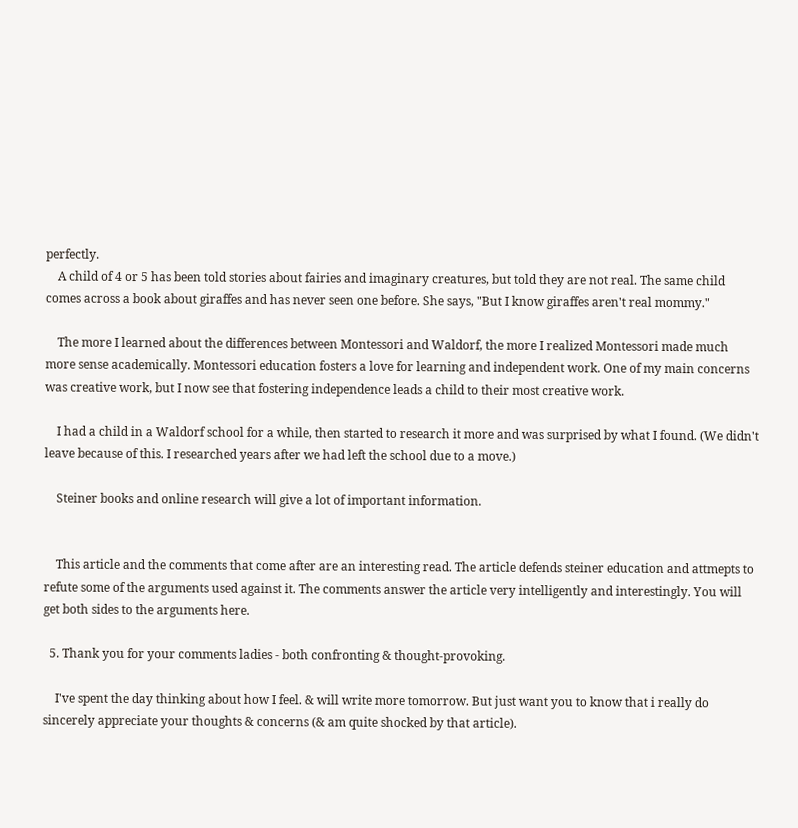perfectly.
    A child of 4 or 5 has been told stories about fairies and imaginary creatures, but told they are not real. The same child comes across a book about giraffes and has never seen one before. She says, "But I know giraffes aren't real mommy."

    The more I learned about the differences between Montessori and Waldorf, the more I realized Montessori made much more sense academically. Montessori education fosters a love for learning and independent work. One of my main concerns was creative work, but I now see that fostering independence leads a child to their most creative work.

    I had a child in a Waldorf school for a while, then started to research it more and was surprised by what I found. (We didn't leave because of this. I researched years after we had left the school due to a move.)

    Steiner books and online research will give a lot of important information.


    This article and the comments that come after are an interesting read. The article defends steiner education and attmepts to refute some of the arguments used against it. The comments answer the article very intelligently and interestingly. You will get both sides to the arguments here.

  5. Thank you for your comments ladies - both confronting & thought-provoking.

    I've spent the day thinking about how I feel. & will write more tomorrow. But just want you to know that i really do sincerely appreciate your thoughts & concerns (& am quite shocked by that article).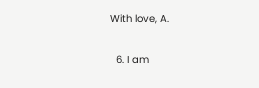With love, A.

  6. I am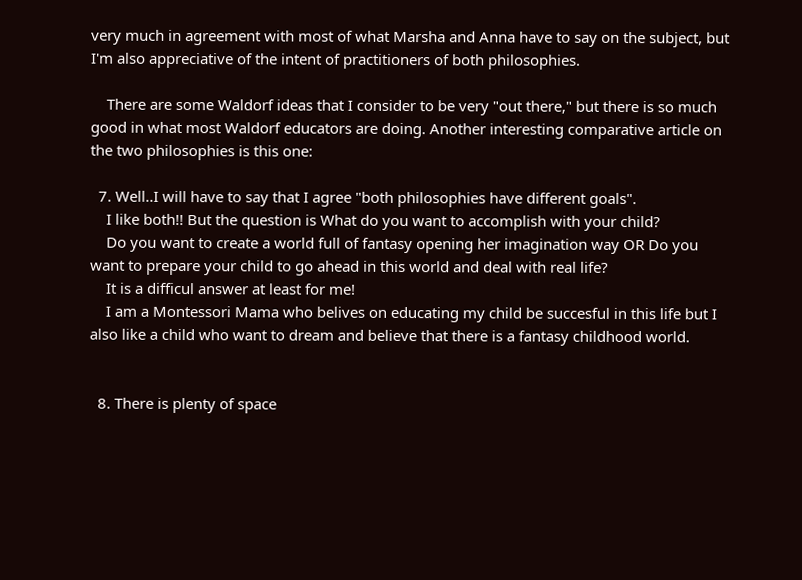very much in agreement with most of what Marsha and Anna have to say on the subject, but I'm also appreciative of the intent of practitioners of both philosophies.

    There are some Waldorf ideas that I consider to be very "out there," but there is so much good in what most Waldorf educators are doing. Another interesting comparative article on the two philosophies is this one:

  7. Well..I will have to say that I agree "both philosophies have different goals".
    I like both!! But the question is What do you want to accomplish with your child?
    Do you want to create a world full of fantasy opening her imagination way OR Do you want to prepare your child to go ahead in this world and deal with real life?
    It is a difficul answer at least for me!
    I am a Montessori Mama who belives on educating my child be succesful in this life but I also like a child who want to dream and believe that there is a fantasy childhood world.


  8. There is plenty of space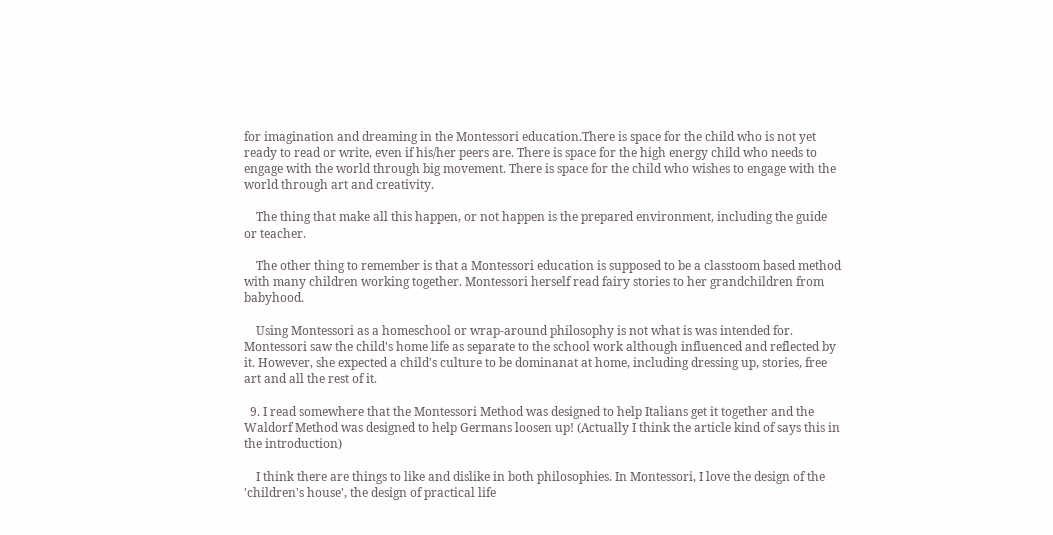for imagination and dreaming in the Montessori education.There is space for the child who is not yet ready to read or write, even if his/her peers are. There is space for the high energy child who needs to engage with the world through big movement. There is space for the child who wishes to engage with the world through art and creativity.

    The thing that make all this happen, or not happen is the prepared environment, including the guide or teacher.

    The other thing to remember is that a Montessori education is supposed to be a classtoom based method with many children working together. Montessori herself read fairy stories to her grandchildren from babyhood.

    Using Montessori as a homeschool or wrap-around philosophy is not what is was intended for. Montessori saw the child's home life as separate to the school work although influenced and reflected by it. However, she expected a child's culture to be dominanat at home, including dressing up, stories, free art and all the rest of it.

  9. I read somewhere that the Montessori Method was designed to help Italians get it together and the Waldorf Method was designed to help Germans loosen up! (Actually I think the article kind of says this in the introduction)

    I think there are things to like and dislike in both philosophies. In Montessori, I love the design of the 'children's house', the design of practical life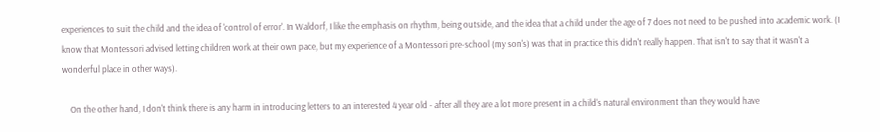experiences to suit the child and the idea of 'control of error'. In Waldorf, I like the emphasis on rhythm, being outside, and the idea that a child under the age of 7 does not need to be pushed into academic work. (I know that Montessori advised letting children work at their own pace, but my experience of a Montessori pre-school (my son's) was that in practice this didn't really happen. That isn't to say that it wasn't a wonderful place in other ways).

    On the other hand, I don't think there is any harm in introducing letters to an interested 4 year old - after all they are a lot more present in a child's natural environment than they would have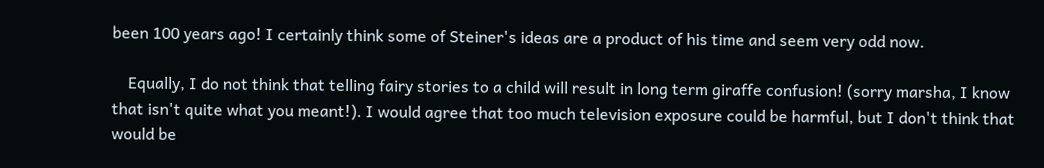been 100 years ago! I certainly think some of Steiner's ideas are a product of his time and seem very odd now.

    Equally, I do not think that telling fairy stories to a child will result in long term giraffe confusion! (sorry marsha, I know that isn't quite what you meant!). I would agree that too much television exposure could be harmful, but I don't think that would be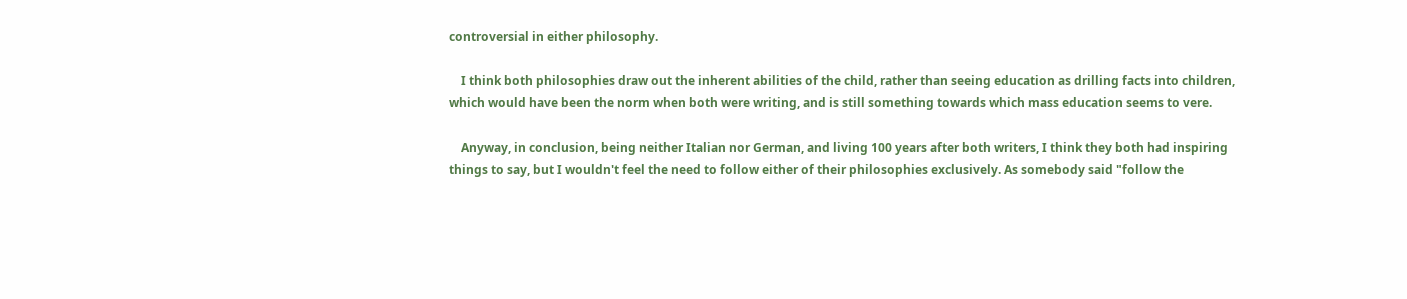controversial in either philosophy.

    I think both philosophies draw out the inherent abilities of the child, rather than seeing education as drilling facts into children, which would have been the norm when both were writing, and is still something towards which mass education seems to vere.

    Anyway, in conclusion, being neither Italian nor German, and living 100 years after both writers, I think they both had inspiring things to say, but I wouldn't feel the need to follow either of their philosophies exclusively. As somebody said "follow the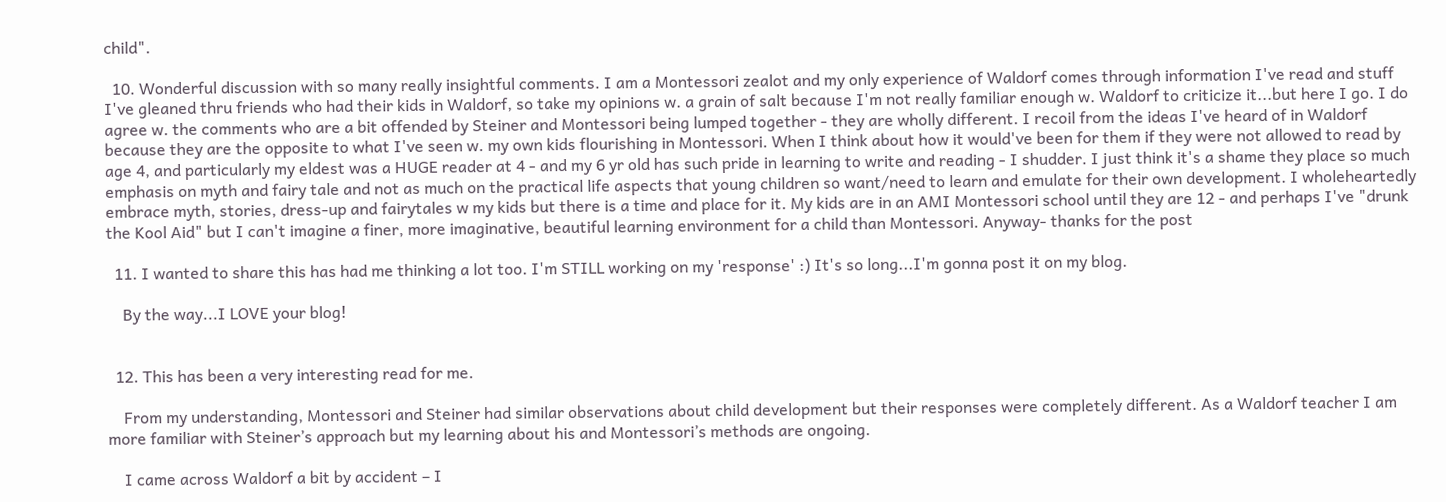child".

  10. Wonderful discussion with so many really insightful comments. I am a Montessori zealot and my only experience of Waldorf comes through information I've read and stuff I've gleaned thru friends who had their kids in Waldorf, so take my opinions w. a grain of salt because I'm not really familiar enough w. Waldorf to criticize it...but here I go. I do agree w. the comments who are a bit offended by Steiner and Montessori being lumped together - they are wholly different. I recoil from the ideas I've heard of in Waldorf because they are the opposite to what I've seen w. my own kids flourishing in Montessori. When I think about how it would've been for them if they were not allowed to read by age 4, and particularly my eldest was a HUGE reader at 4 - and my 6 yr old has such pride in learning to write and reading - I shudder. I just think it's a shame they place so much emphasis on myth and fairy tale and not as much on the practical life aspects that young children so want/need to learn and emulate for their own development. I wholeheartedly embrace myth, stories, dress-up and fairytales w my kids but there is a time and place for it. My kids are in an AMI Montessori school until they are 12 - and perhaps I've "drunk the Kool Aid" but I can't imagine a finer, more imaginative, beautiful learning environment for a child than Montessori. Anyway- thanks for the post

  11. I wanted to share this has had me thinking a lot too. I'm STILL working on my 'response' :) It's so long...I'm gonna post it on my blog.

    By the way...I LOVE your blog!


  12. This has been a very interesting read for me.

    From my understanding, Montessori and Steiner had similar observations about child development but their responses were completely different. As a Waldorf teacher I am more familiar with Steiner’s approach but my learning about his and Montessori’s methods are ongoing.

    I came across Waldorf a bit by accident – I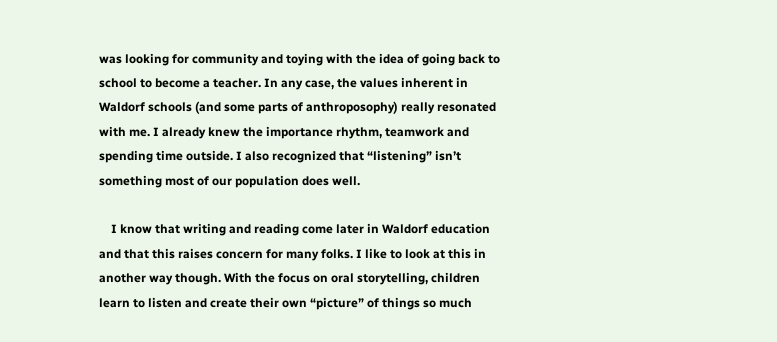was looking for community and toying with the idea of going back to school to become a teacher. In any case, the values inherent in Waldorf schools (and some parts of anthroposophy) really resonated with me. I already knew the importance rhythm, teamwork and spending time outside. I also recognized that “listening” isn’t something most of our population does well.

    I know that writing and reading come later in Waldorf education and that this raises concern for many folks. I like to look at this in another way though. With the focus on oral storytelling, children learn to listen and create their own “picture” of things so much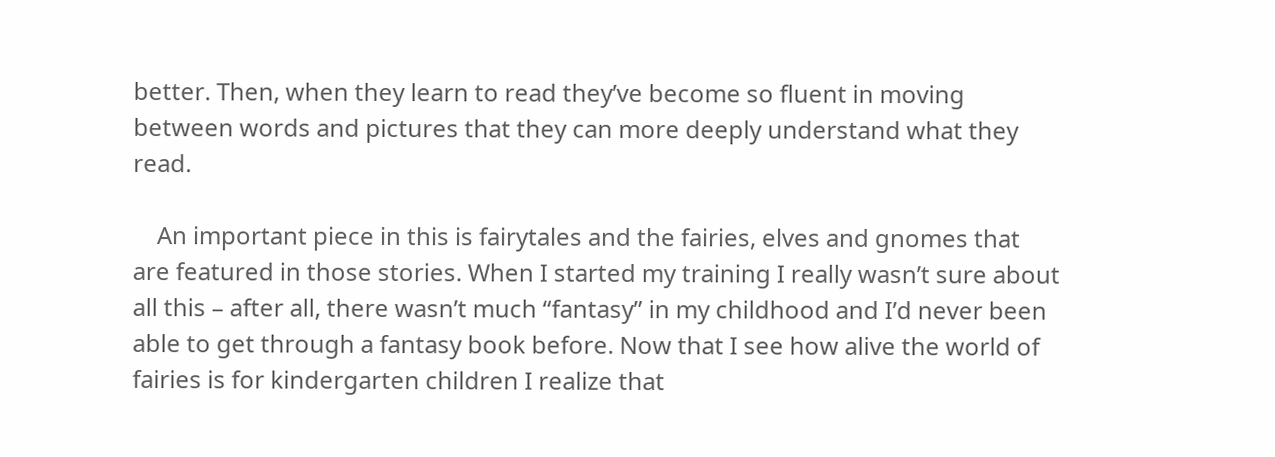better. Then, when they learn to read they’ve become so fluent in moving between words and pictures that they can more deeply understand what they read.

    An important piece in this is fairytales and the fairies, elves and gnomes that are featured in those stories. When I started my training I really wasn’t sure about all this – after all, there wasn’t much “fantasy” in my childhood and I’d never been able to get through a fantasy book before. Now that I see how alive the world of fairies is for kindergarten children I realize that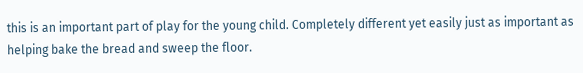this is an important part of play for the young child. Completely different yet easily just as important as helping bake the bread and sweep the floor.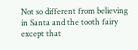Not so different from believing in Santa and the tooth fairy except that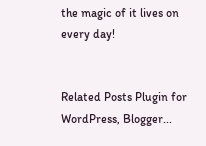the magic of it lives on every day!


Related Posts Plugin for WordPress, Blogger...